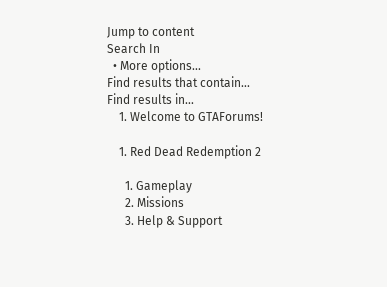Jump to content
Search In
  • More options...
Find results that contain...
Find results in...
    1. Welcome to GTAForums!

    1. Red Dead Redemption 2

      1. Gameplay
      2. Missions
      3. Help & Support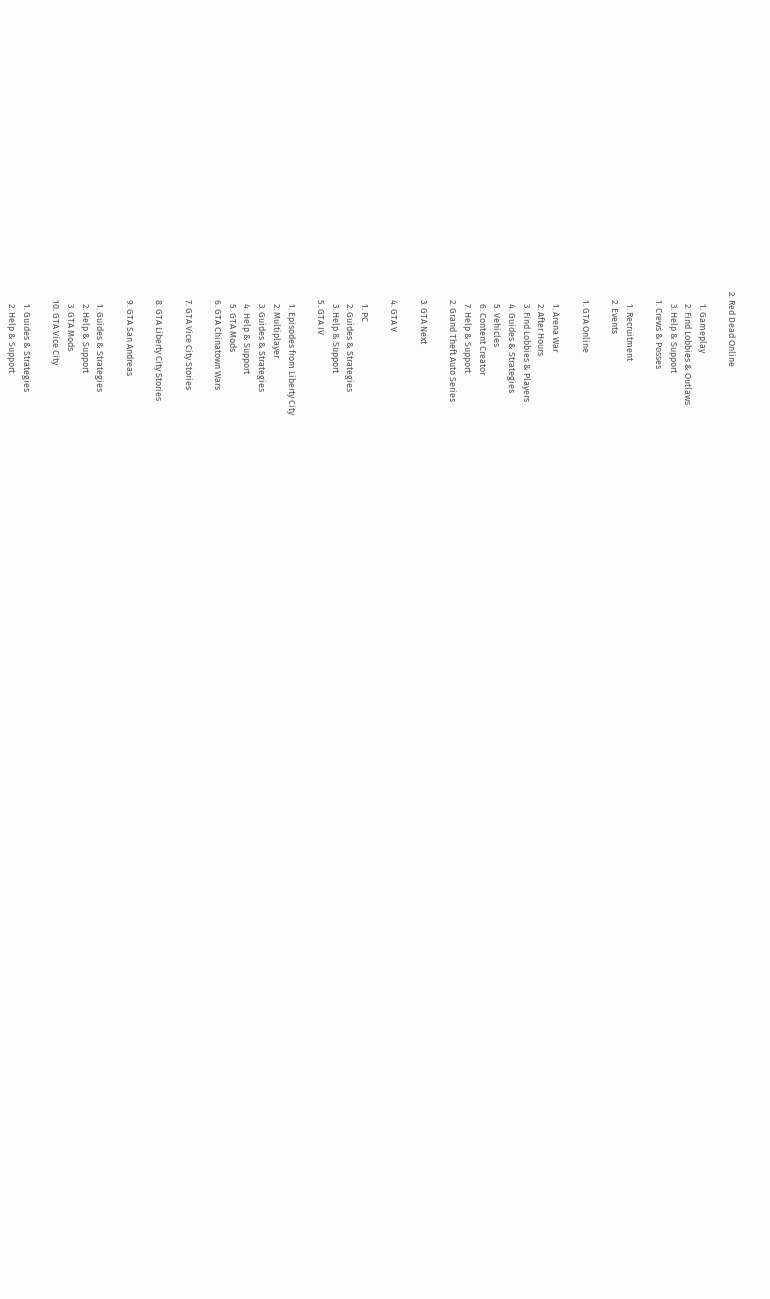2. Red Dead Online

      1. Gameplay
      2. Find Lobbies & Outlaws
      3. Help & Support
    1. Crews & Posses

      1. Recruitment
    2. Events

    1. GTA Online

      1. Arena War
      2. After Hours
      3. Find Lobbies & Players
      4. Guides & Strategies
      5. Vehicles
      6. Content Creator
      7. Help & Support
    2. Grand Theft Auto Series

    3. GTA Next

    4. GTA V

      1. PC
      2. Guides & Strategies
      3. Help & Support
    5. GTA IV

      1. Episodes from Liberty City
      2. Multiplayer
      3. Guides & Strategies
      4. Help & Support
      5. GTA Mods
    6. GTA Chinatown Wars

    7. GTA Vice City Stories

    8. GTA Liberty City Stories

    9. GTA San Andreas

      1. Guides & Strategies
      2. Help & Support
      3. GTA Mods
    10. GTA Vice City

      1. Guides & Strategies
      2. Help & Support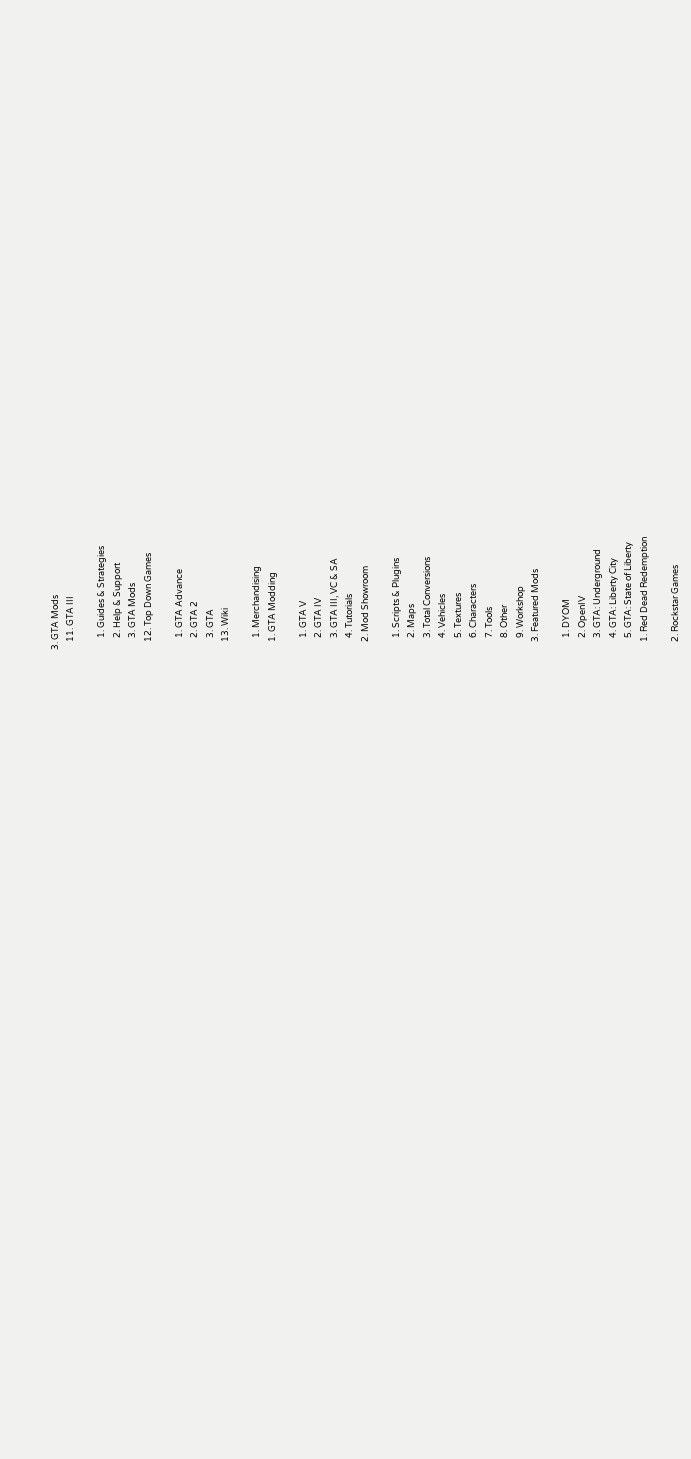3. GTA Mods
    11. GTA III

      1. Guides & Strategies
      2. Help & Support
      3. GTA Mods
    12. Top Down Games

      1. GTA Advance
      2. GTA 2
      3. GTA
    13. Wiki

      1. Merchandising
    1. GTA Modding

      1. GTA V
      2. GTA IV
      3. GTA III, VC & SA
      4. Tutorials
    2. Mod Showroom

      1. Scripts & Plugins
      2. Maps
      3. Total Conversions
      4. Vehicles
      5. Textures
      6. Characters
      7. Tools
      8. Other
      9. Workshop
    3. Featured Mods

      1. DYOM
      2. OpenIV
      3. GTA: Underground
      4. GTA: Liberty City
      5. GTA: State of Liberty
    1. Red Dead Redemption

    2. Rockstar Games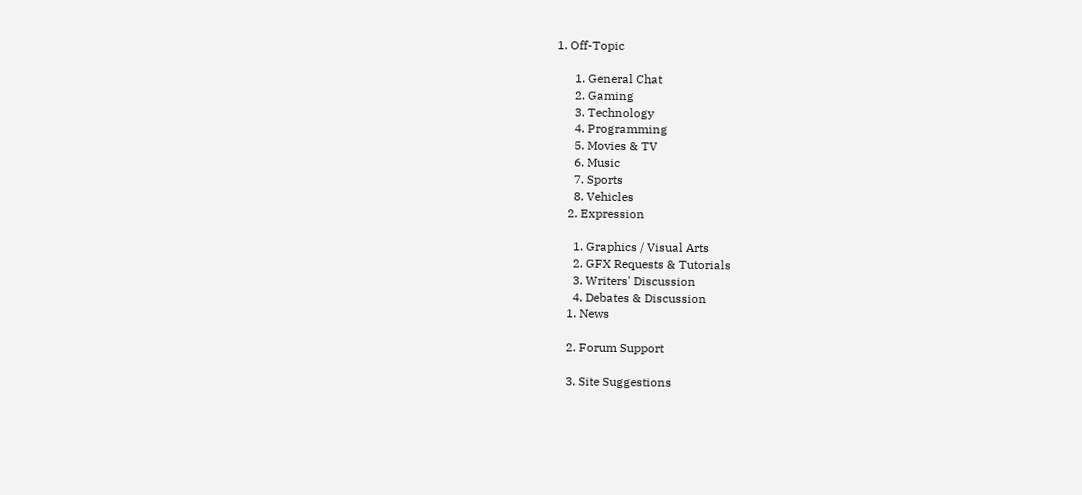1. Off-Topic

      1. General Chat
      2. Gaming
      3. Technology
      4. Programming
      5. Movies & TV
      6. Music
      7. Sports
      8. Vehicles
    2. Expression

      1. Graphics / Visual Arts
      2. GFX Requests & Tutorials
      3. Writers' Discussion
      4. Debates & Discussion
    1. News

    2. Forum Support

    3. Site Suggestions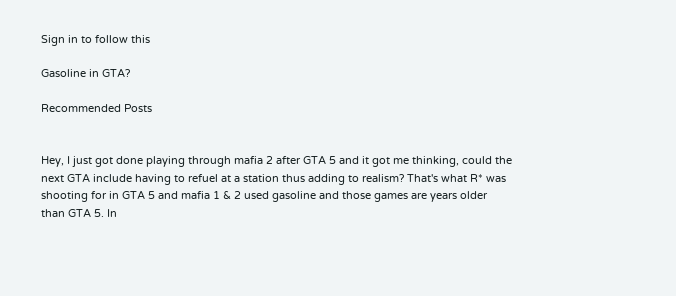Sign in to follow this

Gasoline in GTA?

Recommended Posts


Hey, I just got done playing through mafia 2 after GTA 5 and it got me thinking, could the next GTA include having to refuel at a station thus adding to realism? That's what R* was shooting for in GTA 5 and mafia 1 & 2 used gasoline and those games are years older than GTA 5. In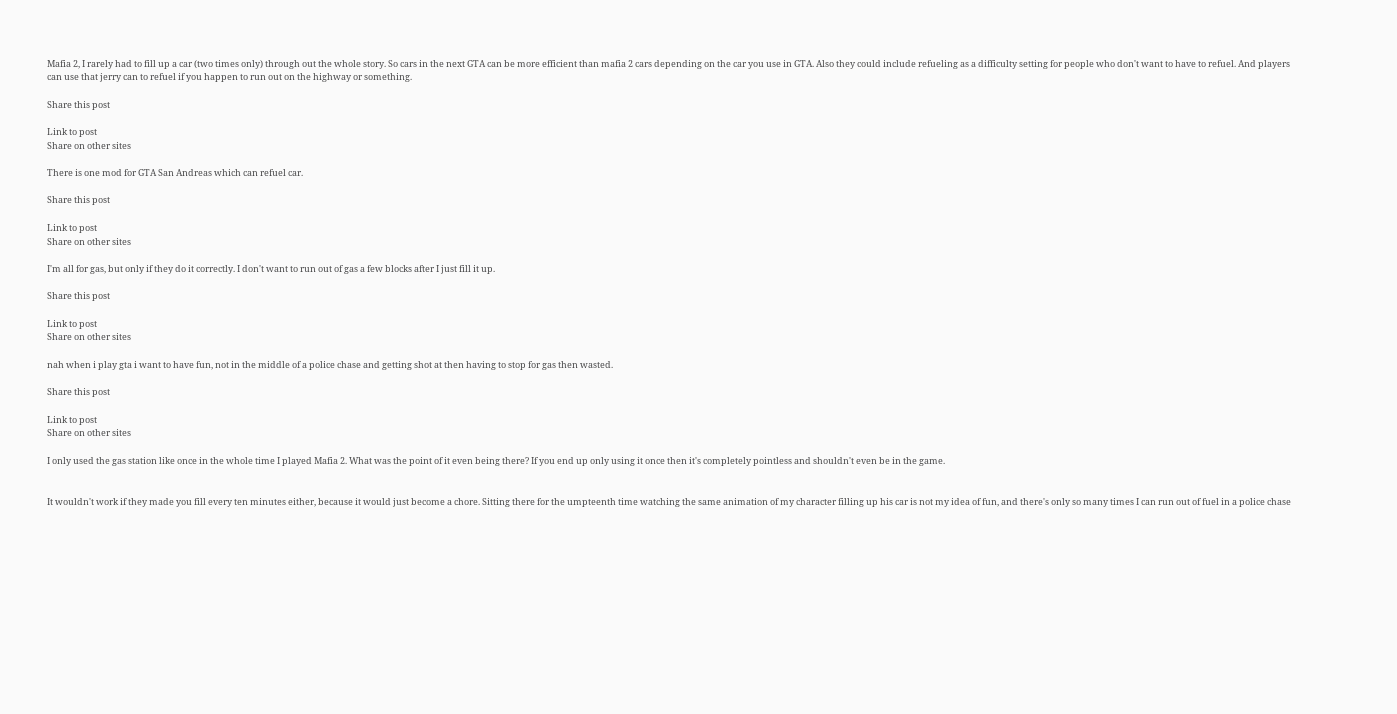Mafia 2, I rarely had to fill up a car (two times only) through out the whole story. So cars in the next GTA can be more efficient than mafia 2 cars depending on the car you use in GTA. Also they could include refueling as a difficulty setting for people who don't want to have to refuel. And players can use that jerry can to refuel if you happen to run out on the highway or something.

Share this post

Link to post
Share on other sites

There is one mod for GTA San Andreas which can refuel car.

Share this post

Link to post
Share on other sites

I'm all for gas, but only if they do it correctly. I don't want to run out of gas a few blocks after I just fill it up.

Share this post

Link to post
Share on other sites

nah when i play gta i want to have fun, not in the middle of a police chase and getting shot at then having to stop for gas then wasted.

Share this post

Link to post
Share on other sites

I only used the gas station like once in the whole time I played Mafia 2. What was the point of it even being there? If you end up only using it once then it's completely pointless and shouldn't even be in the game.


It wouldn't work if they made you fill every ten minutes either, because it would just become a chore. Sitting there for the umpteenth time watching the same animation of my character filling up his car is not my idea of fun, and there's only so many times I can run out of fuel in a police chase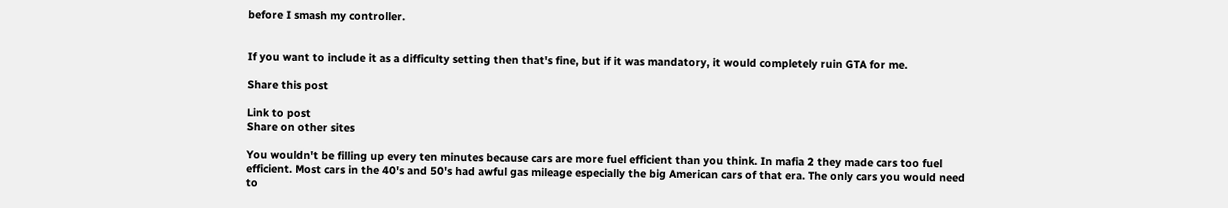before I smash my controller.


If you want to include it as a difficulty setting then that's fine, but if it was mandatory, it would completely ruin GTA for me.

Share this post

Link to post
Share on other sites

You wouldn't be filling up every ten minutes because cars are more fuel efficient than you think. In mafia 2 they made cars too fuel efficient. Most cars in the 40's and 50's had awful gas mileage especially the big American cars of that era. The only cars you would need to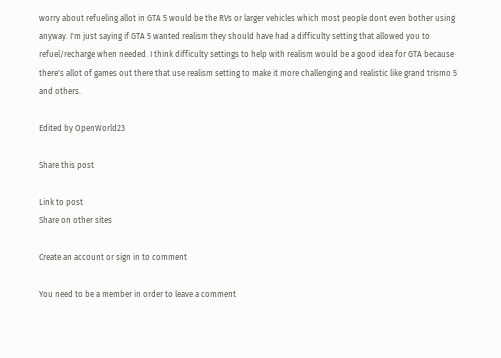worry about refueling allot in GTA 5 would be the RVs or larger vehicles which most people dont even bother using anyway. I'm just saying if GTA 5 wanted realism they should have had a difficulty setting that allowed you to refuel/recharge when needed. I think difficulty settings to help with realism would be a good idea for GTA because there's allot of games out there that use realism setting to make it more challenging and realistic like grand trismo 5 and others.

Edited by OpenWorld23

Share this post

Link to post
Share on other sites

Create an account or sign in to comment

You need to be a member in order to leave a comment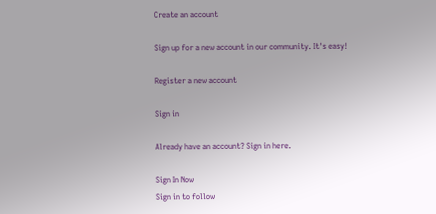Create an account

Sign up for a new account in our community. It's easy!

Register a new account

Sign in

Already have an account? Sign in here.

Sign In Now
Sign in to follow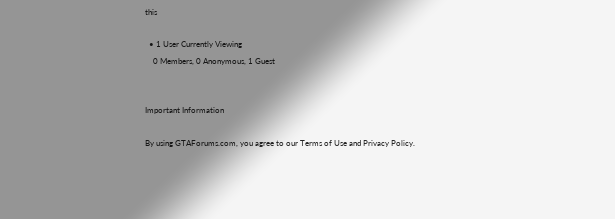this

  • 1 User Currently Viewing
    0 Members, 0 Anonymous, 1 Guest


Important Information

By using GTAForums.com, you agree to our Terms of Use and Privacy Policy.